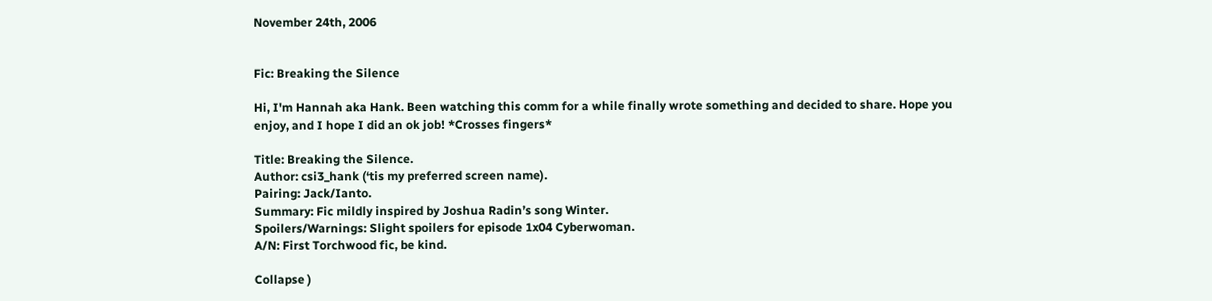November 24th, 2006


Fic: Breaking the Silence

Hi, I'm Hannah aka Hank. Been watching this comm for a while finally wrote something and decided to share. Hope you enjoy, and I hope I did an ok job! *Crosses fingers*

Title: Breaking the Silence.
Author: csi3_hank (‘tis my preferred screen name).
Pairing: Jack/Ianto.
Summary: Fic mildly inspired by Joshua Radin’s song Winter.
Spoilers/Warnings: Slight spoilers for episode 1x04 Cyberwoman.
A/N: First Torchwood fic, be kind.

Collapse )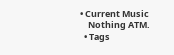• Current Music
    Nothing ATM.
  • Tags